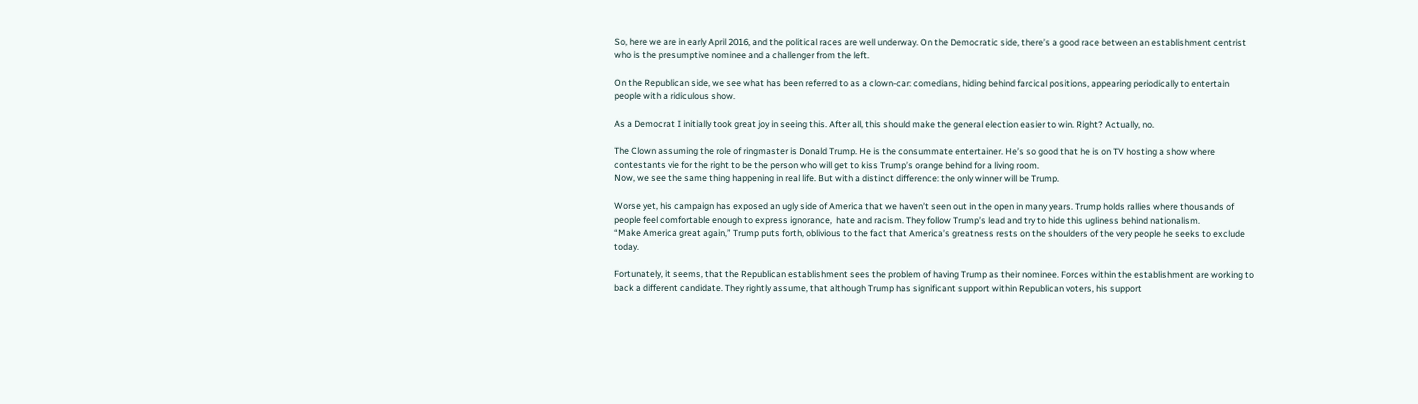So, here we are in early April 2016, and the political races are well underway. On the Democratic side, there’s a good race between an establishment centrist who is the presumptive nominee and a challenger from the left.

On the Republican side, we see what has been referred to as a clown-car: comedians, hiding behind farcical positions, appearing periodically to entertain people with a ridiculous show.

As a Democrat I initially took great joy in seeing this. After all, this should make the general election easier to win. Right? Actually, no.

The Clown assuming the role of ringmaster is Donald Trump. He is the consummate entertainer. He’s so good that he is on TV hosting a show where contestants vie for the right to be the person who will get to kiss Trump’s orange behind for a living room.
Now, we see the same thing happening in real life. But with a distinct difference: the only winner will be Trump.

Worse yet, his campaign has exposed an ugly side of America that we haven’t seen out in the open in many years. Trump holds rallies where thousands of people feel comfortable enough to express ignorance,  hate and racism. They follow Trump’s lead and try to hide this ugliness behind nationalism.
“Make America great again,” Trump puts forth, oblivious to the fact that America’s greatness rests on the shoulders of the very people he seeks to exclude today.

Fortunately, it seems, that the Republican establishment sees the problem of having Trump as their nominee. Forces within the establishment are working to back a different candidate. They rightly assume, that although Trump has significant support within Republican voters, his support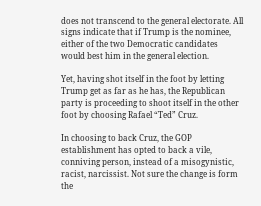does not transcend to the general electorate. All signs indicate that if Trump is the nominee, either of the two Democratic candidates would best him in the general election.

Yet, having shot itself in the foot by letting Trump get as far as he has, the Republican party is proceeding to shoot itself in the other foot by choosing Rafael “Ted” Cruz.

In choosing to back Cruz, the GOP establishment has opted to back a vile, conniving person, instead of a misogynistic, racist, narcissist. Not sure the change is form the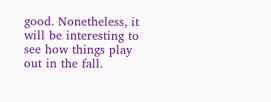good. Nonetheless, it will be interesting to see how things play out in the fall.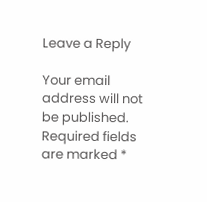Leave a Reply

Your email address will not be published. Required fields are marked *